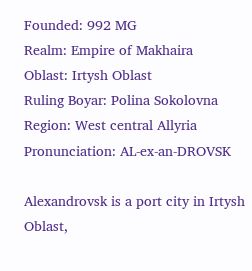Founded: 992 MG
Realm: Empire of Makhaira
Oblast: Irtysh Oblast
Ruling Boyar: Polina Sokolovna
Region: West central Allyria
Pronunciation: AL-ex-an-DROVSK

Alexandrovsk is a port city in Irtysh Oblast,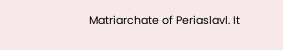Matriarchate of Periaslavl. It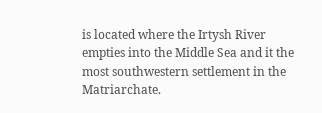is located where the Irtysh River empties into the Middle Sea and it the most southwestern settlement in the Matriarchate.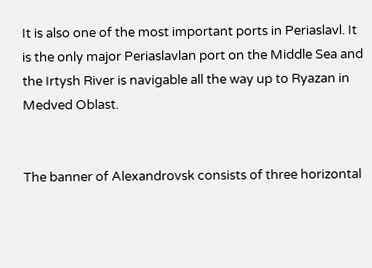It is also one of the most important ports in Periaslavl. It is the only major Periaslavlan port on the Middle Sea and the Irtysh River is navigable all the way up to Ryazan in Medved Oblast.


The banner of Alexandrovsk consists of three horizontal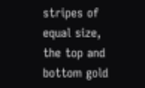stripes of equal size, the top and bottom gold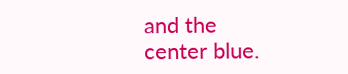and the center blue.